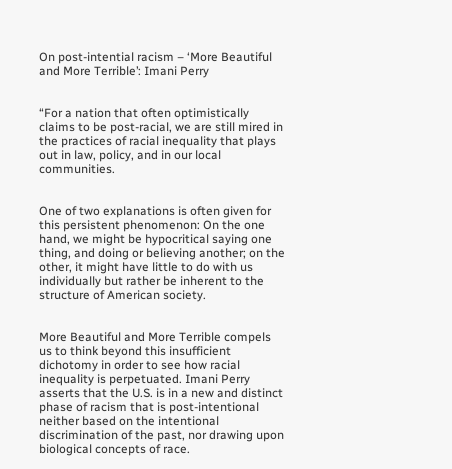On post-intential racism – ‘More Beautiful and More Terrible’: Imani Perry


“For a nation that often optimistically claims to be post-racial, we are still mired in the practices of racial inequality that plays out in law, policy, and in our local communities.


One of two explanations is often given for this persistent phenomenon: On the one hand, we might be hypocritical saying one thing, and doing or believing another; on the other, it might have little to do with us individually but rather be inherent to the structure of American society.


More Beautiful and More Terrible compels us to think beyond this insufficient dichotomy in order to see how racial inequality is perpetuated. Imani Perry asserts that the U.S. is in a new and distinct phase of racism that is post-intentional neither based on the intentional discrimination of the past, nor drawing upon biological concepts of race.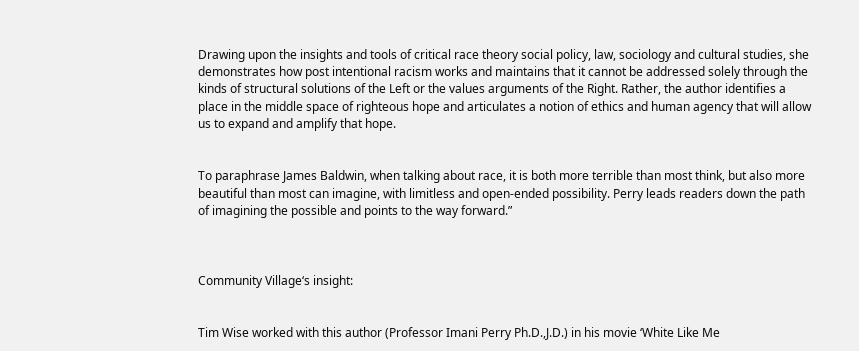Drawing upon the insights and tools of critical race theory social policy, law, sociology and cultural studies, she demonstrates how post intentional racism works and maintains that it cannot be addressed solely through the kinds of structural solutions of the Left or the values arguments of the Right. Rather, the author identifies a place in the middle space of righteous hope and articulates a notion of ethics and human agency that will allow us to expand and amplify that hope.


To paraphrase James Baldwin, when talking about race, it is both more terrible than most think, but also more beautiful than most can imagine, with limitless and open-ended possibility. Perry leads readers down the path of imagining the possible and points to the way forward.”



Community Village‘s insight:


Tim Wise worked with this author (Professor Imani Perry Ph.D.,J.D.) in his movie ‘White Like Me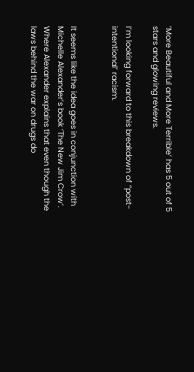‘More Beautiful and More Terrible’ has 5 out of 5 stars and glowing reviews.

I’m looking forward to this breakdown of “post-intentional’ racism.


It seems like the idea goes in conjunction with Michelle Alexander’s book ‘The New Jim Crow’. Where Alexander explains that even though the laws behind the war on drugs do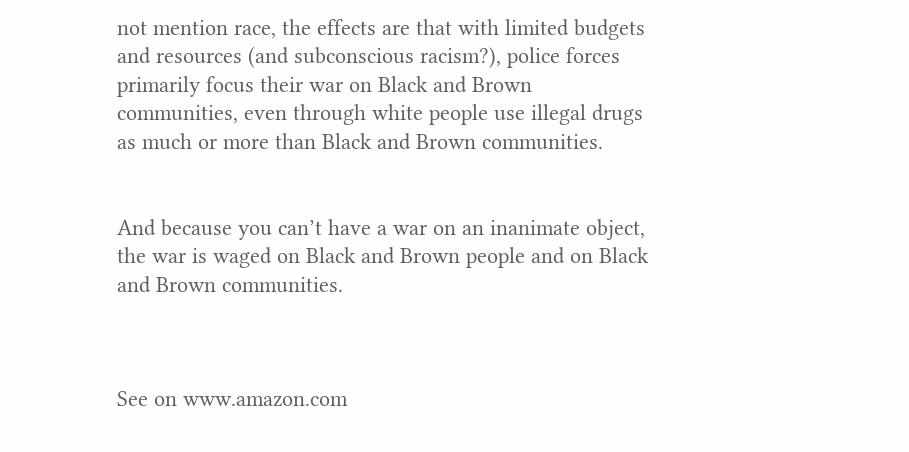not mention race, the effects are that with limited budgets and resources (and subconscious racism?), police forces primarily focus their war on Black and Brown communities, even through white people use illegal drugs as much or more than Black and Brown communities.


And because you can’t have a war on an inanimate object, the war is waged on Black and Brown people and on Black and Brown communities.



See on www.amazon.com